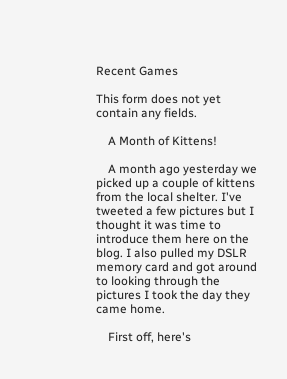Recent Games

This form does not yet contain any fields.

    A Month of Kittens!

    A month ago yesterday we picked up a couple of kittens from the local shelter. I've tweeted a few pictures but I thought it was time to introduce them here on the blog. I also pulled my DSLR memory card and got around to looking through the pictures I took the day they came home.

    First off, here's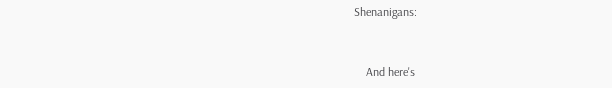Shenanigans:


    And here's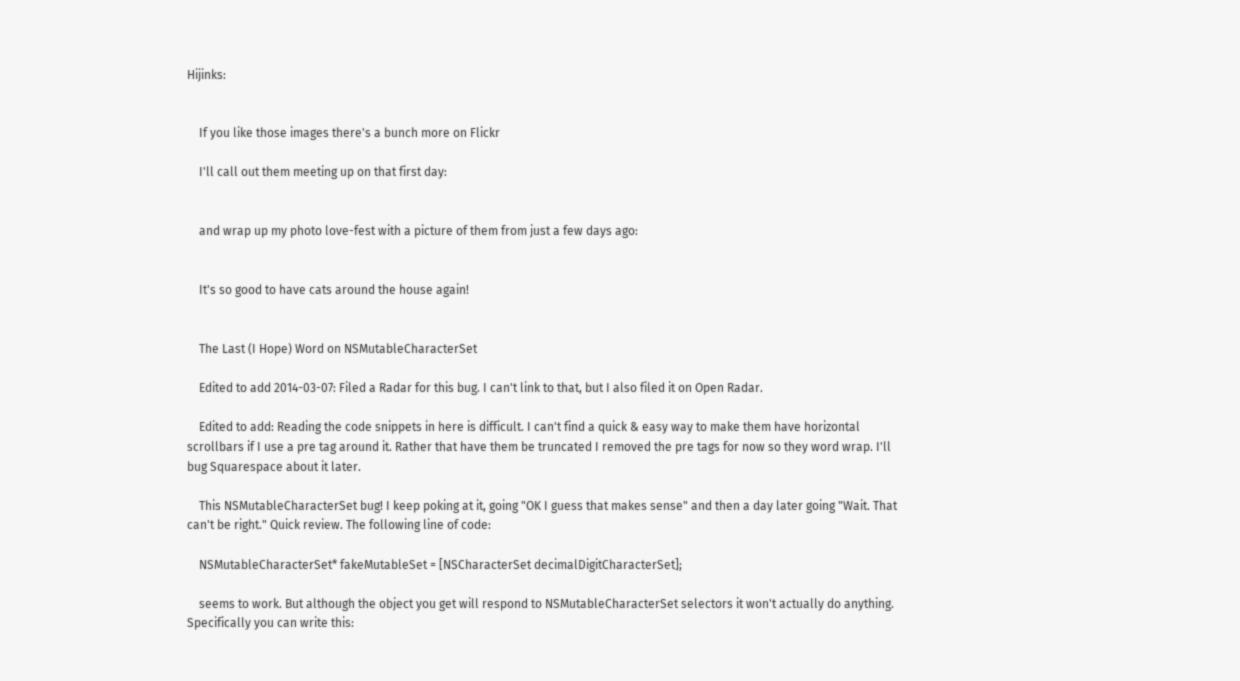Hijinks:


    If you like those images there's a bunch more on Flickr

    I'll call out them meeting up on that first day:


    and wrap up my photo love-fest with a picture of them from just a few days ago:


    It's so good to have cats around the house again!


    The Last (I Hope) Word on NSMutableCharacterSet

    Edited to add 2014-03-07: Filed a Radar for this bug. I can't link to that, but I also filed it on Open Radar.

    Edited to add: Reading the code snippets in here is difficult. I can't find a quick & easy way to make them have horizontal scrollbars if I use a pre tag around it. Rather that have them be truncated I removed the pre tags for now so they word wrap. I'll bug Squarespace about it later.

    This NSMutableCharacterSet bug! I keep poking at it, going "OK I guess that makes sense" and then a day later going "Wait. That can't be right." Quick review. The following line of code:

    NSMutableCharacterSet* fakeMutableSet = [NSCharacterSet decimalDigitCharacterSet];

    seems to work. But although the object you get will respond to NSMutableCharacterSet selectors it won't actually do anything. Specifically you can write this: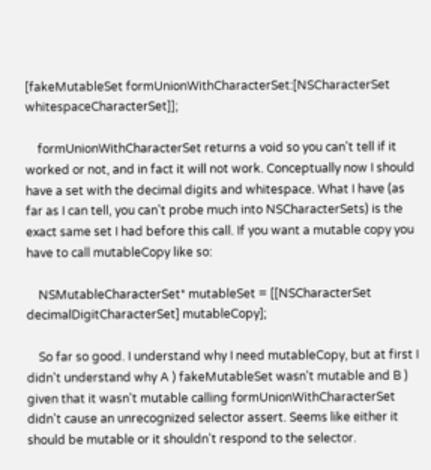[fakeMutableSet formUnionWithCharacterSet:[NSCharacterSet whitespaceCharacterSet]];

    formUnionWithCharacterSet returns a void so you can't tell if it worked or not, and in fact it will not work. Conceptually now I should have a set with the decimal digits and whitespace. What I have (as far as I can tell, you can't probe much into NSCharacterSets) is the exact same set I had before this call. If you want a mutable copy you have to call mutableCopy like so:

    NSMutableCharacterSet* mutableSet = [[NSCharacterSet decimalDigitCharacterSet] mutableCopy];

    So far so good. I understand why I need mutableCopy, but at first I didn't understand why A ) fakeMutableSet wasn't mutable and B ) given that it wasn't mutable calling formUnionWithCharacterSet didn't cause an unrecognized selector assert. Seems like either it should be mutable or it shouldn't respond to the selector.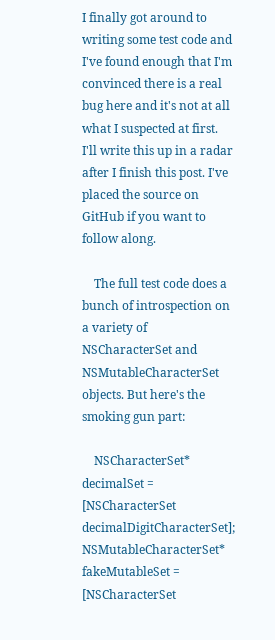I finally got around to writing some test code and I've found enough that I'm convinced there is a real bug here and it's not at all what I suspected at first. I'll write this up in a radar after I finish this post. I've placed the source on GitHub if you want to follow along.

    The full test code does a bunch of introspection on a variety of NSCharacterSet and NSMutableCharacterSet objects. But here's the smoking gun part:

    NSCharacterSet* decimalSet = [NSCharacterSet decimalDigitCharacterSet]; NSMutableCharacterSet* fakeMutableSet = [NSCharacterSet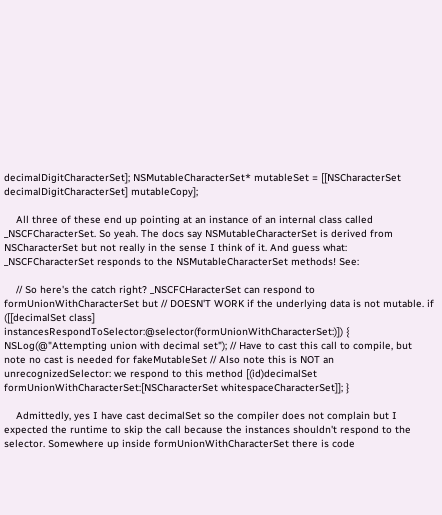decimalDigitCharacterSet]; NSMutableCharacterSet* mutableSet = [[NSCharacterSet decimalDigitCharacterSet] mutableCopy];

    All three of these end up pointing at an instance of an internal class called _NSCFCharacterSet. So yeah. The docs say NSMutableCharacterSet is derived from NSCharacterSet but not really in the sense I think of it. And guess what: _NSCFCharacterSet responds to the NSMutableCharacterSet methods! See:

    // So here's the catch right? _NSCFCHaracterSet can respond to formUnionWithCharacterSet but // DOESN'T WORK if the underlying data is not mutable. if ([[decimalSet class] instancesRespondToSelector:@selector(formUnionWithCharacterSet:)]) { NSLog(@"Attempting union with decimal set"); // Have to cast this call to compile, but note no cast is needed for fakeMutableSet // Also note this is NOT an unrecognizedSelector: we respond to this method [(id)decimalSet formUnionWithCharacterSet:[NSCharacterSet whitespaceCharacterSet]]; }

    Admittedly, yes I have cast decimalSet so the compiler does not complain but I expected the runtime to skip the call because the instances shouldn't respond to the selector. Somewhere up inside formUnionWithCharacterSet there is code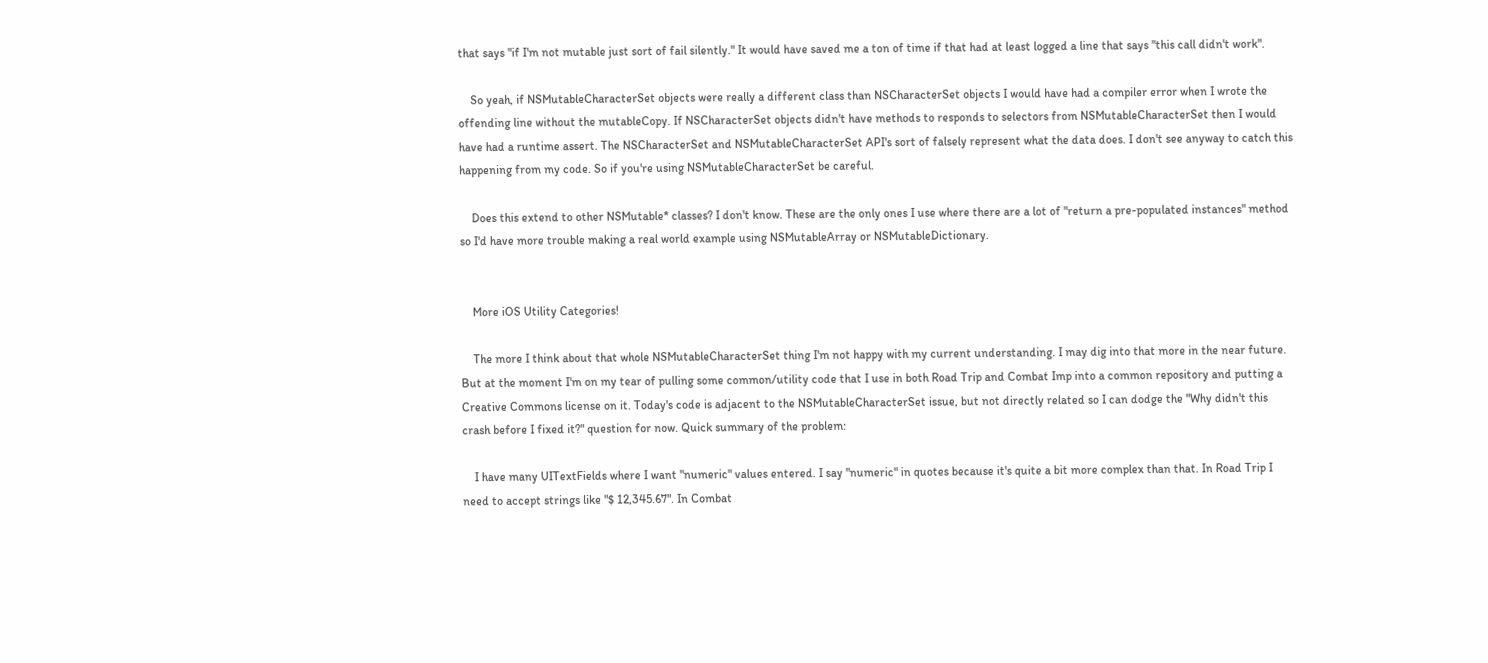that says "if I'm not mutable just sort of fail silently." It would have saved me a ton of time if that had at least logged a line that says "this call didn't work".

    So yeah, if NSMutableCharacterSet objects were really a different class than NSCharacterSet objects I would have had a compiler error when I wrote the offending line without the mutableCopy. If NSCharacterSet objects didn't have methods to responds to selectors from NSMutableCharacterSet then I would have had a runtime assert. The NSCharacterSet and NSMutableCharacterSet API's sort of falsely represent what the data does. I don't see anyway to catch this happening from my code. So if you're using NSMutableCharacterSet be careful.

    Does this extend to other NSMutable* classes? I don't know. These are the only ones I use where there are a lot of "return a pre-populated instances" method so I'd have more trouble making a real world example using NSMutableArray or NSMutableDictionary.


    More iOS Utility Categories!

    The more I think about that whole NSMutableCharacterSet thing I'm not happy with my current understanding. I may dig into that more in the near future. But at the moment I'm on my tear of pulling some common/utility code that I use in both Road Trip and Combat Imp into a common repository and putting a Creative Commons license on it. Today's code is adjacent to the NSMutableCharacterSet issue, but not directly related so I can dodge the "Why didn't this crash before I fixed it?" question for now. Quick summary of the problem:

    I have many UITextFields where I want "numeric" values entered. I say "numeric" in quotes because it's quite a bit more complex than that. In Road Trip I need to accept strings like "$ 12,345.67". In Combat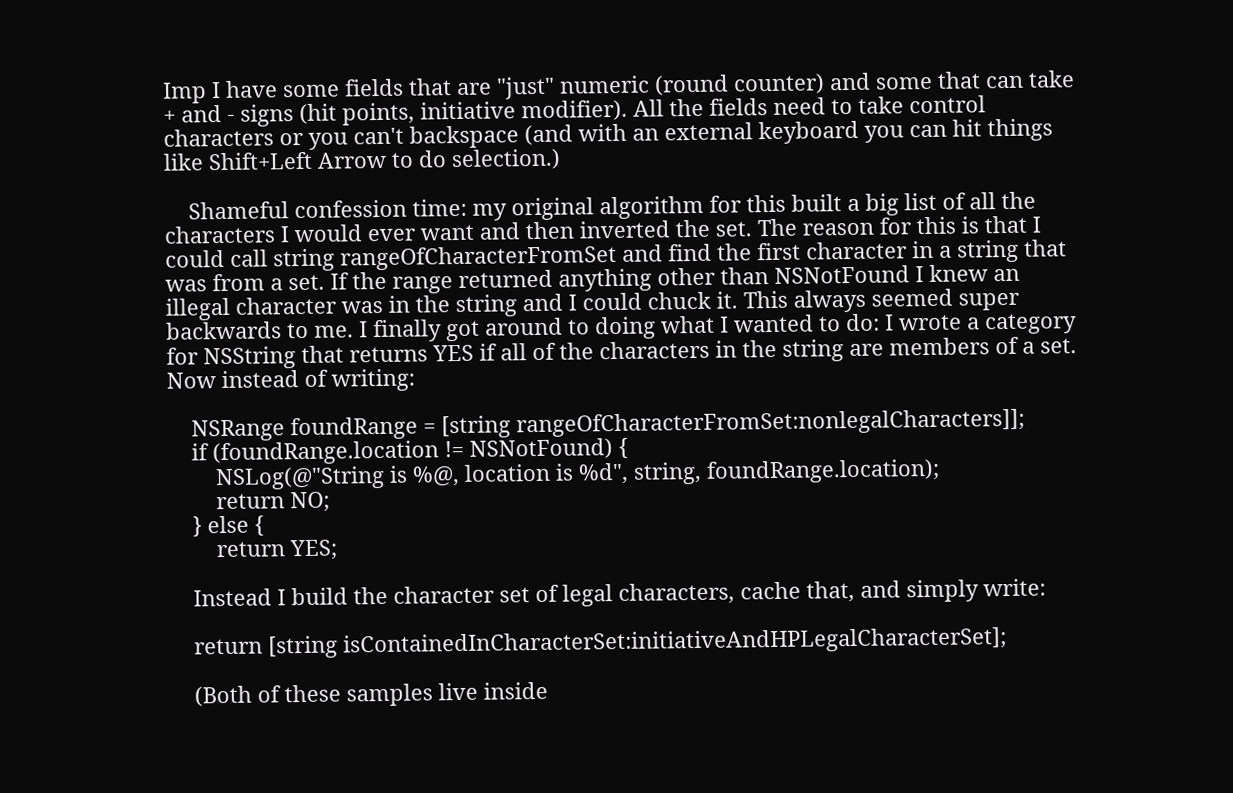Imp I have some fields that are "just" numeric (round counter) and some that can take + and - signs (hit points, initiative modifier). All the fields need to take control characters or you can't backspace (and with an external keyboard you can hit things like Shift+Left Arrow to do selection.)

    Shameful confession time: my original algorithm for this built a big list of all the characters I would ever want and then inverted the set. The reason for this is that I could call string rangeOfCharacterFromSet and find the first character in a string that was from a set. If the range returned anything other than NSNotFound I knew an illegal character was in the string and I could chuck it. This always seemed super backwards to me. I finally got around to doing what I wanted to do: I wrote a category for NSString that returns YES if all of the characters in the string are members of a set. Now instead of writing:

    NSRange foundRange = [string rangeOfCharacterFromSet:nonlegalCharacters]];
    if (foundRange.location != NSNotFound) {
        NSLog(@"String is %@, location is %d", string, foundRange.location);
        return NO;
    } else {
        return YES;

    Instead I build the character set of legal characters, cache that, and simply write:

    return [string isContainedInCharacterSet:initiativeAndHPLegalCharacterSet];

    (Both of these samples live inside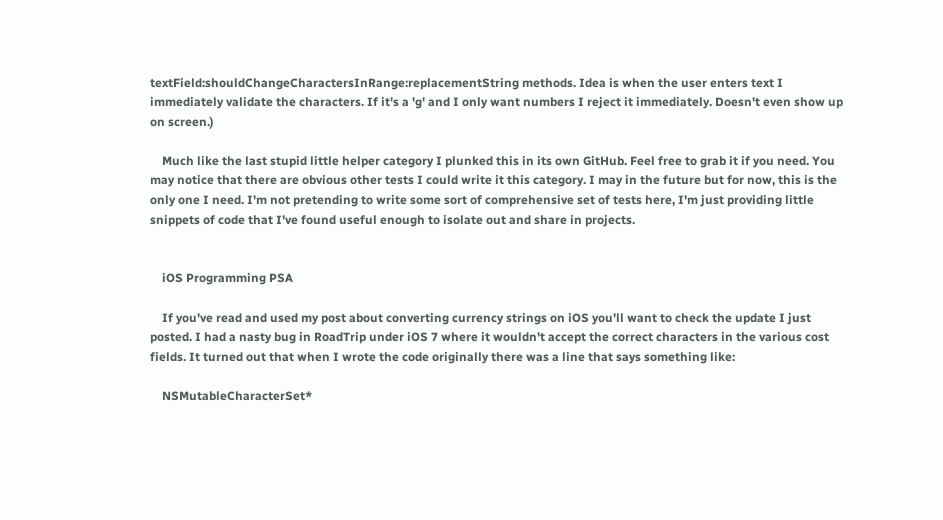textField:shouldChangeCharactersInRange:replacementString methods. Idea is when the user enters text I immediately validate the characters. If it's a 'g' and I only want numbers I reject it immediately. Doesn't even show up on screen.)

    Much like the last stupid little helper category I plunked this in its own GitHub. Feel free to grab it if you need. You may notice that there are obvious other tests I could write it this category. I may in the future but for now, this is the only one I need. I'm not pretending to write some sort of comprehensive set of tests here, I'm just providing little snippets of code that I've found useful enough to isolate out and share in projects.


    iOS Programming PSA

    If you've read and used my post about converting currency strings on iOS you'll want to check the update I just posted. I had a nasty bug in RoadTrip under iOS 7 where it wouldn't accept the correct characters in the various cost fields. It turned out that when I wrote the code originally there was a line that says something like:

    NSMutableCharacterSet*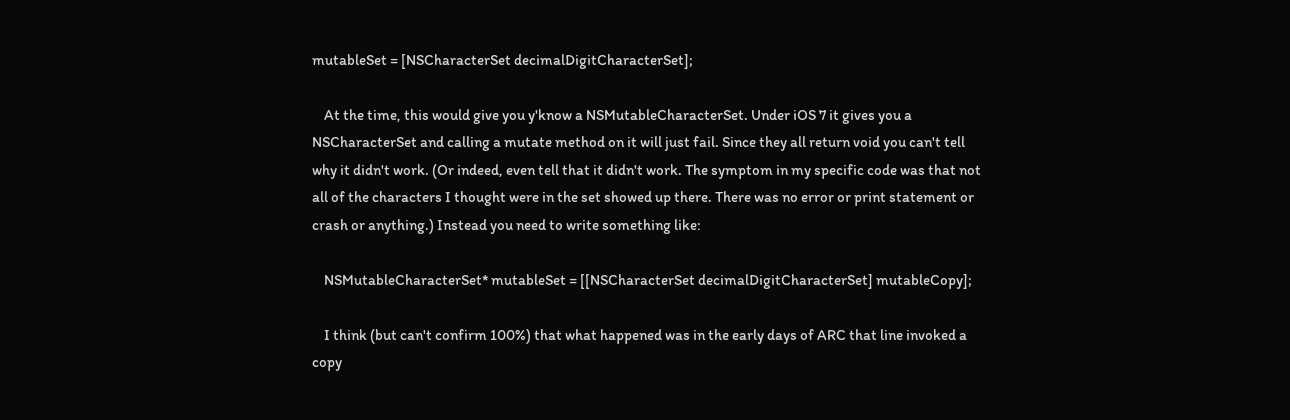mutableSet = [NSCharacterSet decimalDigitCharacterSet];

    At the time, this would give you y'know a NSMutableCharacterSet. Under iOS 7 it gives you a NSCharacterSet and calling a mutate method on it will just fail. Since they all return void you can't tell why it didn't work. (Or indeed, even tell that it didn't work. The symptom in my specific code was that not all of the characters I thought were in the set showed up there. There was no error or print statement or crash or anything.) Instead you need to write something like:

    NSMutableCharacterSet* mutableSet = [[NSCharacterSet decimalDigitCharacterSet] mutableCopy];

    I think (but can't confirm 100%) that what happened was in the early days of ARC that line invoked a copy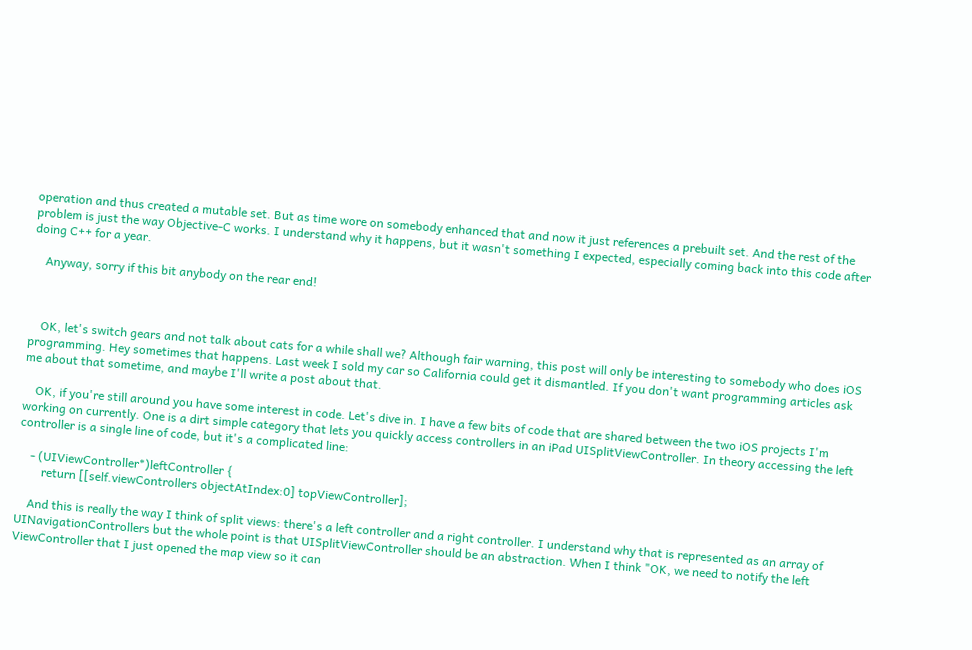operation and thus created a mutable set. But as time wore on somebody enhanced that and now it just references a prebuilt set. And the rest of the problem is just the way Objective-C works. I understand why it happens, but it wasn't something I expected, especially coming back into this code after doing C++ for a year.

    Anyway, sorry if this bit anybody on the rear end!



    OK, let's switch gears and not talk about cats for a while shall we? Although fair warning, this post will only be interesting to somebody who does iOS programming. Hey sometimes that happens. Last week I sold my car so California could get it dismantled. If you don't want programming articles ask me about that sometime, and maybe I'll write a post about that.

    OK, if you're still around you have some interest in code. Let's dive in. I have a few bits of code that are shared between the two iOS projects I'm working on currently. One is a dirt simple category that lets you quickly access controllers in an iPad UISplitViewController. In theory accessing the left controller is a single line of code, but it's a complicated line:

    - (UIViewController*)leftController {
        return [[self.viewControllers objectAtIndex:0] topViewController];

    And this is really the way I think of split views: there's a left controller and a right controller. I understand why that is represented as an array of UINavigationControllers but the whole point is that UISplitViewController should be an abstraction. When I think "OK, we need to notify the left ViewController that I just opened the map view so it can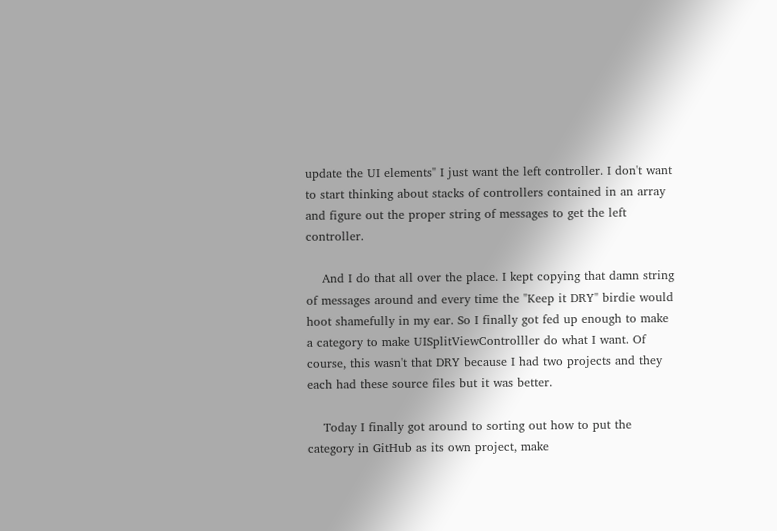update the UI elements" I just want the left controller. I don't want to start thinking about stacks of controllers contained in an array and figure out the proper string of messages to get the left controller.

    And I do that all over the place. I kept copying that damn string of messages around and every time the "Keep it DRY" birdie would hoot shamefully in my ear. So I finally got fed up enough to make a category to make UISplitViewControlller do what I want. Of course, this wasn't that DRY because I had two projects and they each had these source files but it was better.

    Today I finally got around to sorting out how to put the category in GitHub as its own project, make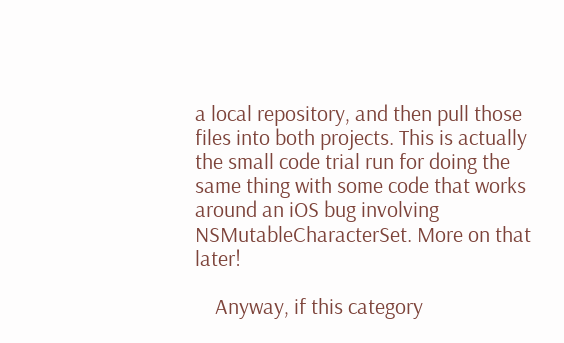a local repository, and then pull those files into both projects. This is actually the small code trial run for doing the same thing with some code that works around an iOS bug involving NSMutableCharacterSet. More on that later!

    Anyway, if this category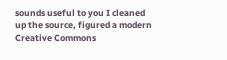sounds useful to you I cleaned up the source, figured a modern Creative Commons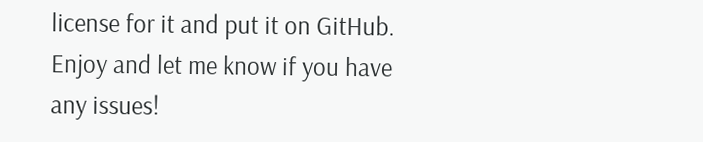license for it and put it on GitHub. Enjoy and let me know if you have any issues!